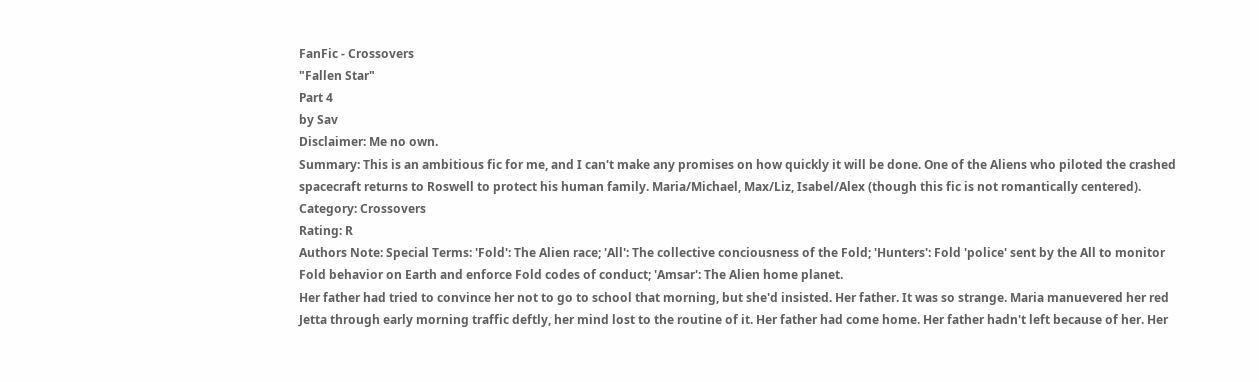FanFic - Crossovers
"Fallen Star"
Part 4
by Sav
Disclaimer: Me no own.
Summary: This is an ambitious fic for me, and I can't make any promises on how quickly it will be done. One of the Aliens who piloted the crashed spacecraft returns to Roswell to protect his human family. Maria/Michael, Max/Liz, Isabel/Alex (though this fic is not romantically centered).
Category: Crossovers
Rating: R
Authors Note: Special Terms: 'Fold': The Alien race; 'All': The collective conciousness of the Fold; 'Hunters': Fold 'police' sent by the All to monitor Fold behavior on Earth and enforce Fold codes of conduct; 'Amsar': The Alien home planet.
Her father had tried to convince her not to go to school that morning, but she'd insisted. Her father. It was so strange. Maria manuevered her red Jetta through early morning traffic deftly, her mind lost to the routine of it. Her father had come home. Her father hadn't left because of her. Her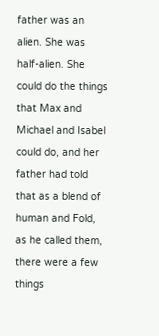father was an alien. She was half-alien. She could do the things that Max and Michael and Isabel could do, and her father had told that as a blend of human and Fold, as he called them, there were a few things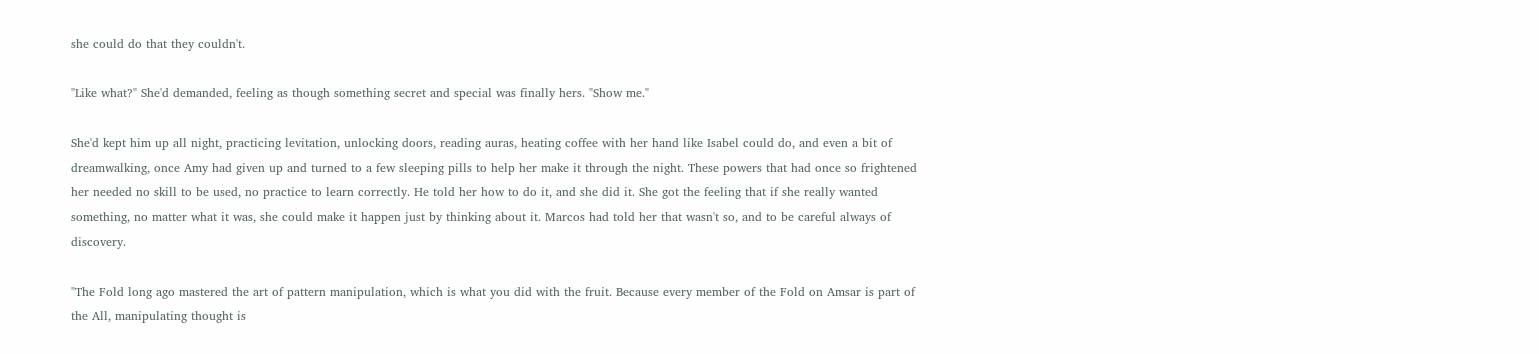she could do that they couldn't.

"Like what?" She'd demanded, feeling as though something secret and special was finally hers. "Show me."

She'd kept him up all night, practicing levitation, unlocking doors, reading auras, heating coffee with her hand like Isabel could do, and even a bit of dreamwalking, once Amy had given up and turned to a few sleeping pills to help her make it through the night. These powers that had once so frightened her needed no skill to be used, no practice to learn correctly. He told her how to do it, and she did it. She got the feeling that if she really wanted something, no matter what it was, she could make it happen just by thinking about it. Marcos had told her that wasn't so, and to be careful always of discovery.

"The Fold long ago mastered the art of pattern manipulation, which is what you did with the fruit. Because every member of the Fold on Amsar is part of the All, manipulating thought is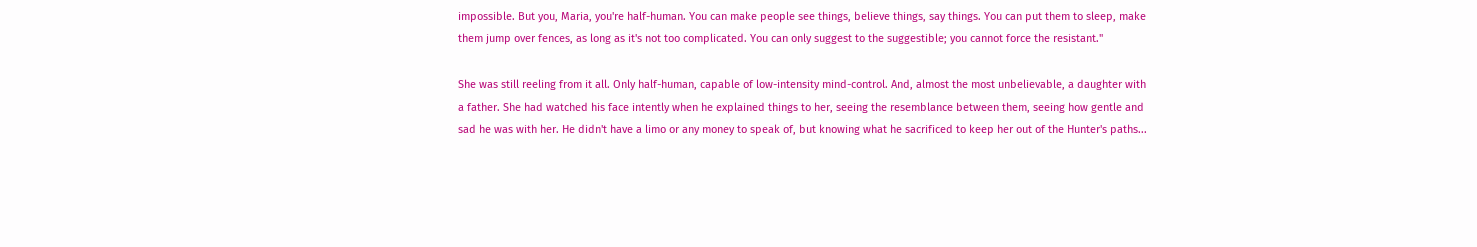impossible. But you, Maria, you're half-human. You can make people see things, believe things, say things. You can put them to sleep, make them jump over fences, as long as it's not too complicated. You can only suggest to the suggestible; you cannot force the resistant."

She was still reeling from it all. Only half-human, capable of low-intensity mind-control. And, almost the most unbelievable, a daughter with a father. She had watched his face intently when he explained things to her, seeing the resemblance between them, seeing how gentle and sad he was with her. He didn't have a limo or any money to speak of, but knowing what he sacrificed to keep her out of the Hunter's paths...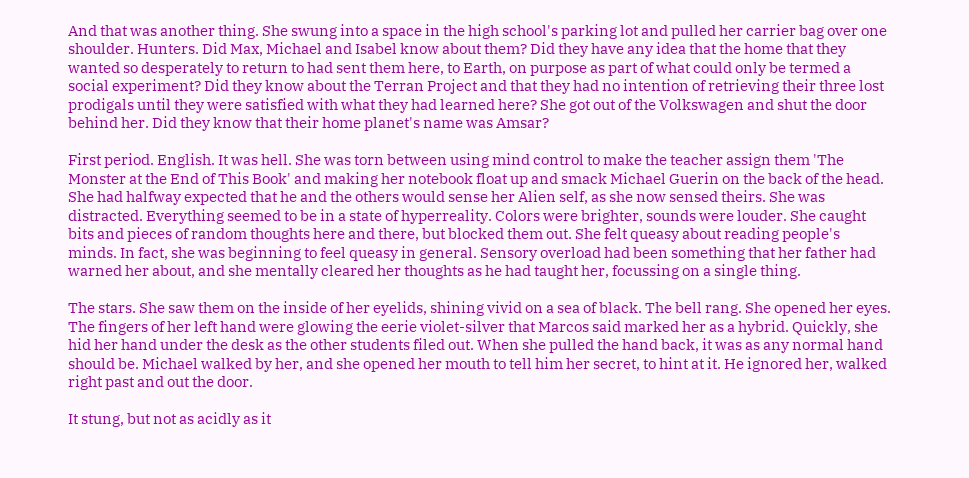And that was another thing. She swung into a space in the high school's parking lot and pulled her carrier bag over one shoulder. Hunters. Did Max, Michael and Isabel know about them? Did they have any idea that the home that they wanted so desperately to return to had sent them here, to Earth, on purpose as part of what could only be termed a social experiment? Did they know about the Terran Project and that they had no intention of retrieving their three lost prodigals until they were satisfied with what they had learned here? She got out of the Volkswagen and shut the door behind her. Did they know that their home planet's name was Amsar?

First period. English. It was hell. She was torn between using mind control to make the teacher assign them 'The Monster at the End of This Book' and making her notebook float up and smack Michael Guerin on the back of the head. She had halfway expected that he and the others would sense her Alien self, as she now sensed theirs. She was distracted. Everything seemed to be in a state of hyperreality. Colors were brighter, sounds were louder. She caught bits and pieces of random thoughts here and there, but blocked them out. She felt queasy about reading people's minds. In fact, she was beginning to feel queasy in general. Sensory overload had been something that her father had warned her about, and she mentally cleared her thoughts as he had taught her, focussing on a single thing.

The stars. She saw them on the inside of her eyelids, shining vivid on a sea of black. The bell rang. She opened her eyes. The fingers of her left hand were glowing the eerie violet-silver that Marcos said marked her as a hybrid. Quickly, she hid her hand under the desk as the other students filed out. When she pulled the hand back, it was as any normal hand should be. Michael walked by her, and she opened her mouth to tell him her secret, to hint at it. He ignored her, walked right past and out the door.

It stung, but not as acidly as it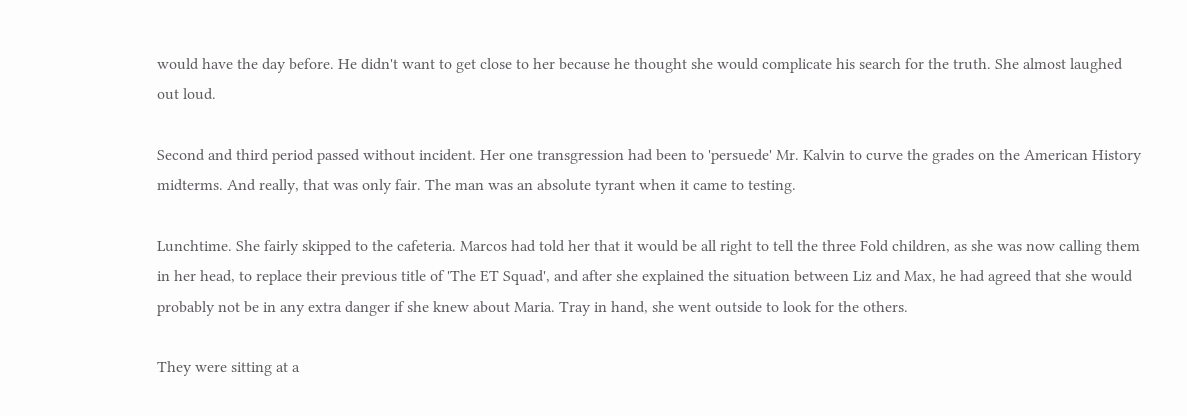would have the day before. He didn't want to get close to her because he thought she would complicate his search for the truth. She almost laughed out loud.

Second and third period passed without incident. Her one transgression had been to 'persuede' Mr. Kalvin to curve the grades on the American History midterms. And really, that was only fair. The man was an absolute tyrant when it came to testing.

Lunchtime. She fairly skipped to the cafeteria. Marcos had told her that it would be all right to tell the three Fold children, as she was now calling them in her head, to replace their previous title of 'The ET Squad', and after she explained the situation between Liz and Max, he had agreed that she would probably not be in any extra danger if she knew about Maria. Tray in hand, she went outside to look for the others.

They were sitting at a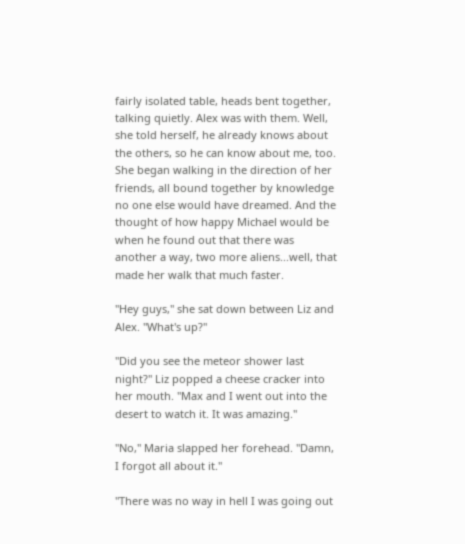fairly isolated table, heads bent together, talking quietly. Alex was with them. Well, she told herself, he already knows about the others, so he can know about me, too. She began walking in the direction of her friends, all bound together by knowledge no one else would have dreamed. And the thought of how happy Michael would be when he found out that there was another a way, two more aliens...well, that made her walk that much faster.

"Hey guys," she sat down between Liz and Alex. "What's up?"

"Did you see the meteor shower last night?" Liz popped a cheese cracker into her mouth. "Max and I went out into the desert to watch it. It was amazing."

"No," Maria slapped her forehead. "Damn, I forgot all about it."

"There was no way in hell I was going out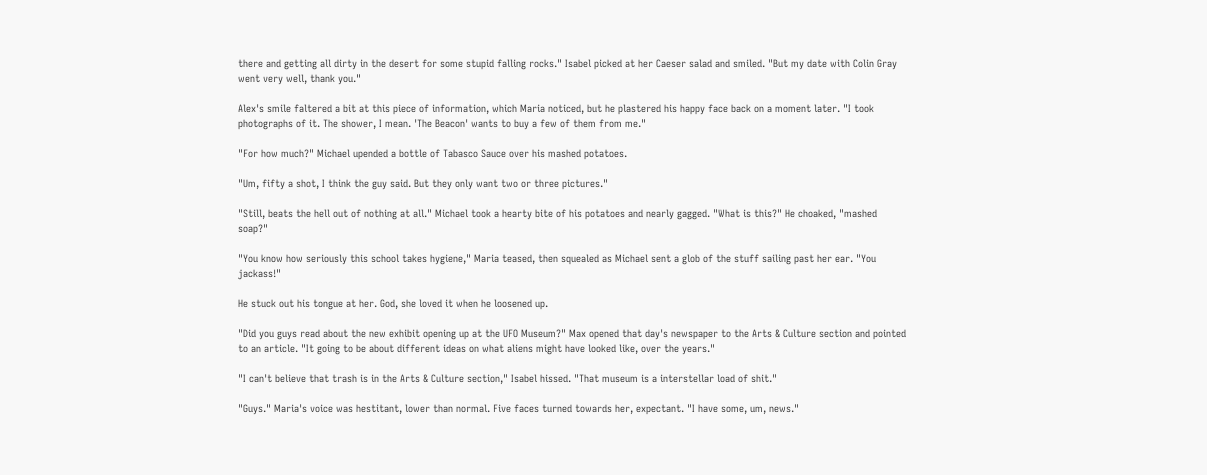there and getting all dirty in the desert for some stupid falling rocks." Isabel picked at her Caeser salad and smiled. "But my date with Colin Gray went very well, thank you."

Alex's smile faltered a bit at this piece of information, which Maria noticed, but he plastered his happy face back on a moment later. "I took photographs of it. The shower, I mean. 'The Beacon' wants to buy a few of them from me."

"For how much?" Michael upended a bottle of Tabasco Sauce over his mashed potatoes.

"Um, fifty a shot, I think the guy said. But they only want two or three pictures."

"Still, beats the hell out of nothing at all." Michael took a hearty bite of his potatoes and nearly gagged. "What is this?" He choaked, "mashed soap?"

"You know how seriously this school takes hygiene," Maria teased, then squealed as Michael sent a glob of the stuff sailing past her ear. "You jackass!"

He stuck out his tongue at her. God, she loved it when he loosened up.

"Did you guys read about the new exhibit opening up at the UFO Museum?" Max opened that day's newspaper to the Arts & Culture section and pointed to an article. "It going to be about different ideas on what aliens might have looked like, over the years."

"I can't believe that trash is in the Arts & Culture section," Isabel hissed. "That museum is a interstellar load of shit."

"Guys." Maria's voice was hestitant, lower than normal. Five faces turned towards her, expectant. "I have some, um, news."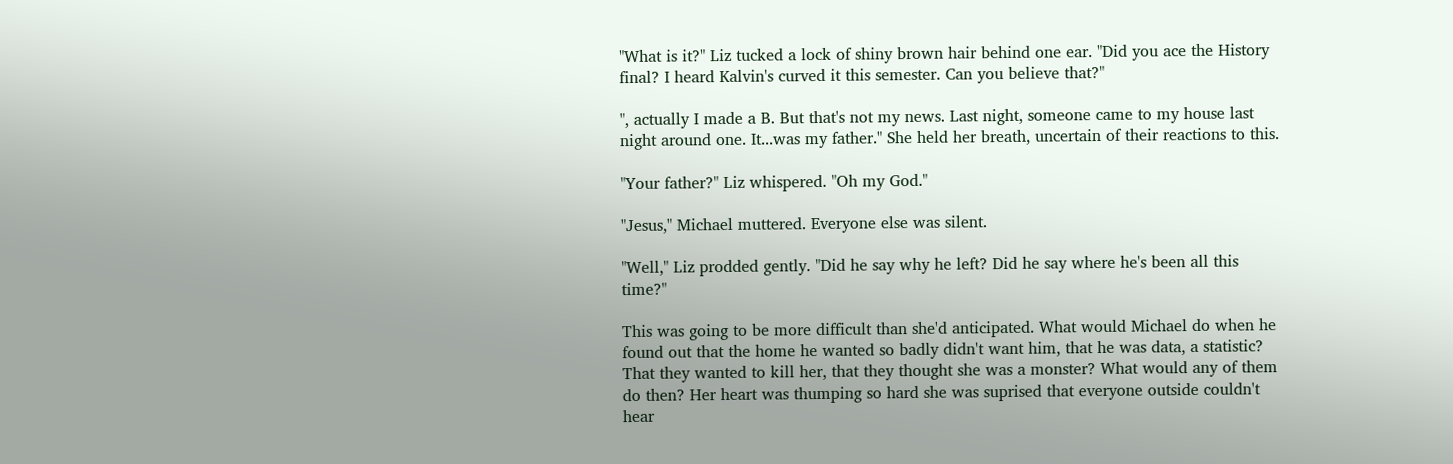"What is it?" Liz tucked a lock of shiny brown hair behind one ear. "Did you ace the History final? I heard Kalvin's curved it this semester. Can you believe that?"

", actually I made a B. But that's not my news. Last night, someone came to my house last night around one. It...was my father." She held her breath, uncertain of their reactions to this.

"Your father?" Liz whispered. "Oh my God."

"Jesus," Michael muttered. Everyone else was silent.

"Well," Liz prodded gently. "Did he say why he left? Did he say where he's been all this time?"

This was going to be more difficult than she'd anticipated. What would Michael do when he found out that the home he wanted so badly didn't want him, that he was data, a statistic? That they wanted to kill her, that they thought she was a monster? What would any of them do then? Her heart was thumping so hard she was suprised that everyone outside couldn't hear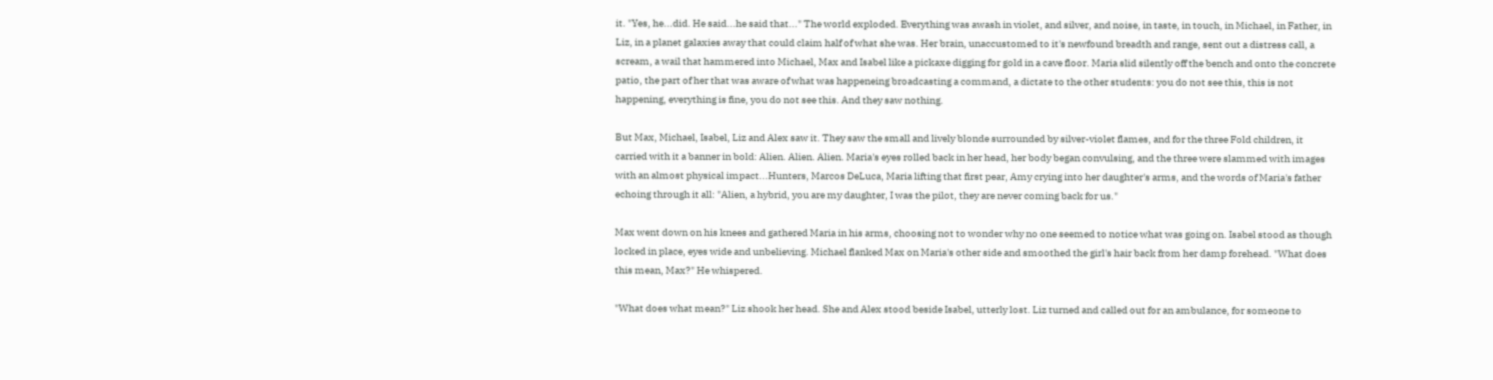it. "Yes, he...did. He said...he said that..." The world exploded. Everything was awash in violet, and silver, and noise, in taste, in touch, in Michael, in Father, in Liz, in a planet galaxies away that could claim half of what she was. Her brain, unaccustomed to it's newfound breadth and range, sent out a distress call, a scream, a wail that hammered into Michael, Max and Isabel like a pickaxe digging for gold in a cave floor. Maria slid silently off the bench and onto the concrete patio, the part of her that was aware of what was happeneing broadcasting a command, a dictate to the other students: you do not see this, this is not happening, everything is fine, you do not see this. And they saw nothing.

But Max, Michael, Isabel, Liz and Alex saw it. They saw the small and lively blonde surrounded by silver-violet flames, and for the three Fold children, it carried with it a banner in bold: Alien. Alien. Alien. Maria's eyes rolled back in her head, her body began convulsing, and the three were slammed with images with an almost physical impact...Hunters, Marcos DeLuca, Maria lifting that first pear, Amy crying into her daughter's arms, and the words of Maria's father echoing through it all: "Alien, a hybrid, you are my daughter, I was the pilot, they are never coming back for us."

Max went down on his knees and gathered Maria in his arms, choosing not to wonder why no one seemed to notice what was going on. Isabel stood as though locked in place, eyes wide and unbelieving. Michael flanked Max on Maria's other side and smoothed the girl's hair back from her damp forehead. "What does this mean, Max?" He whispered.

"What does what mean?" Liz shook her head. She and Alex stood beside Isabel, utterly lost. Liz turned and called out for an ambulance, for someone to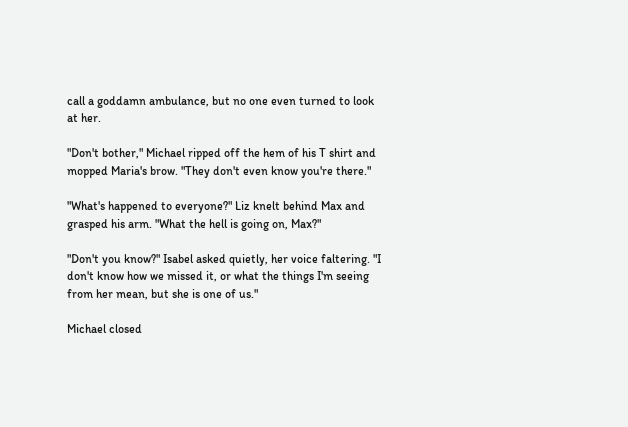call a goddamn ambulance, but no one even turned to look at her.

"Don't bother," Michael ripped off the hem of his T shirt and mopped Maria's brow. "They don't even know you're there."

"What's happened to everyone?" Liz knelt behind Max and grasped his arm. "What the hell is going on, Max?"

"Don't you know?" Isabel asked quietly, her voice faltering. "I don't know how we missed it, or what the things I'm seeing from her mean, but she is one of us."

Michael closed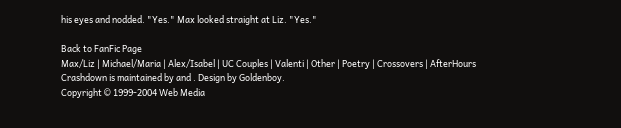his eyes and nodded. "Yes." Max looked straight at Liz. "Yes."

Back to FanFic Page
Max/Liz | Michael/Maria | Alex/Isabel | UC Couples | Valenti | Other | Poetry | Crossovers | AfterHours
Crashdown is maintained by and . Design by Goldenboy.
Copyright © 1999-2004 Web Media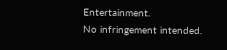Entertainment.
No infringement intended.